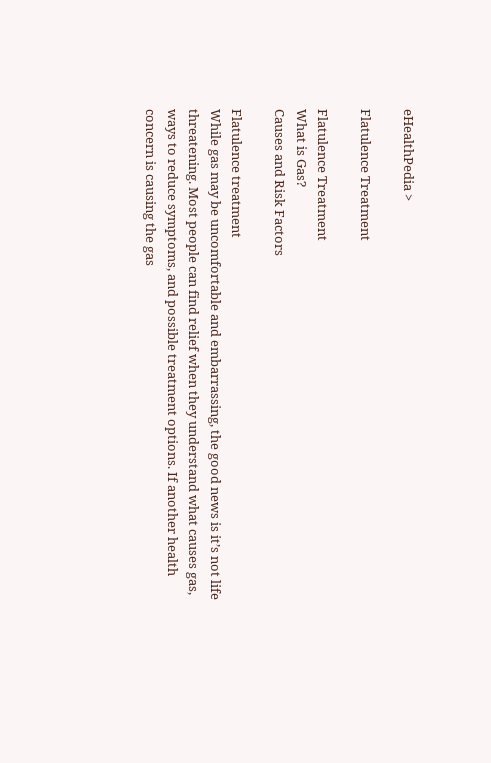eHealthPedia >

Flatulence Treatment

Flatulence Treatment
What is Gas?
Causes and Risk Factors

Flatulence treatment
While gas may be uncomfortable and embarrassing, the good news is it’s not life threatening. Most people can find relief when they understand what causes gas, ways to reduce symptoms, and possible treatment options. If another health concern is causing the gas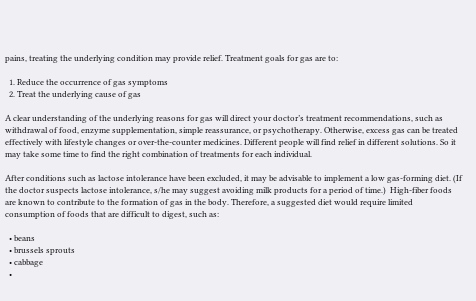pains, treating the underlying condition may provide relief. Treatment goals for gas are to:

  1. Reduce the occurrence of gas symptoms
  2. Treat the underlying cause of gas

A clear understanding of the underlying reasons for gas will direct your doctor’s treatment recommendations, such as withdrawal of food, enzyme supplementation, simple reassurance, or psychotherapy. Otherwise, excess gas can be treated effectively with lifestyle changes or over-the-counter medicines. Different people will find relief in different solutions. So it may take some time to find the right combination of treatments for each individual.

After conditions such as lactose intolerance have been excluded, it may be advisable to implement a low gas-forming diet. (If the doctor suspects lactose intolerance, s/he may suggest avoiding milk products for a period of time.)  High-fiber foods are known to contribute to the formation of gas in the body. Therefore, a suggested diet would require limited consumption of foods that are difficult to digest, such as:

  • beans
  • brussels sprouts
  • cabbage
  •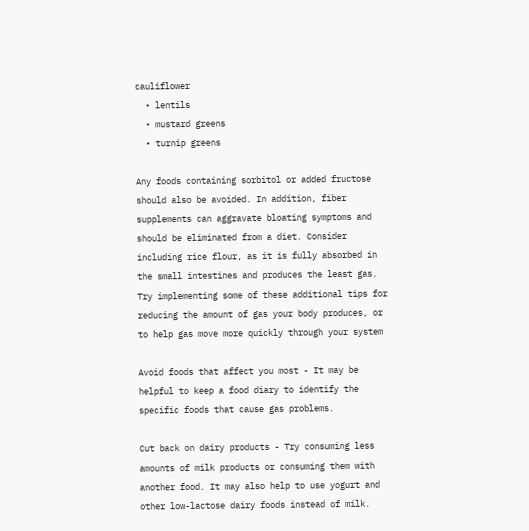cauliflower
  • lentils
  • mustard greens
  • turnip greens

Any foods containing sorbitol or added fructose should also be avoided. In addition, fiber supplements can aggravate bloating symptoms and should be eliminated from a diet. Consider including rice flour, as it is fully absorbed in the small intestines and produces the least gas. Try implementing some of these additional tips for reducing the amount of gas your body produces, or to help gas move more quickly through your system

Avoid foods that affect you most - It may be helpful to keep a food diary to identify the specific foods that cause gas problems.

Cut back on dairy products - Try consuming less amounts of milk products or consuming them with another food. It may also help to use yogurt and other low-lactose dairy foods instead of milk.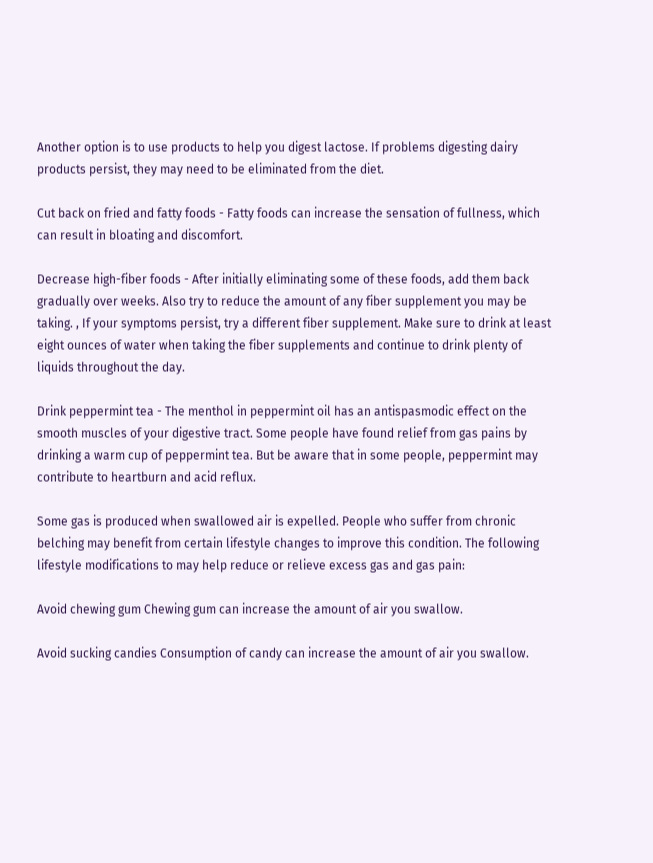Another option is to use products to help you digest lactose. If problems digesting dairy products persist, they may need to be eliminated from the diet.

Cut back on fried and fatty foods - Fatty foods can increase the sensation of fullness, which can result in bloating and discomfort.

Decrease high-fiber foods - After initially eliminating some of these foods, add them back gradually over weeks. Also try to reduce the amount of any fiber supplement you may be taking. , If your symptoms persist, try a different fiber supplement. Make sure to drink at least eight ounces of water when taking the fiber supplements and continue to drink plenty of liquids throughout the day.

Drink peppermint tea - The menthol in peppermint oil has an antispasmodic effect on the smooth muscles of your digestive tract. Some people have found relief from gas pains by drinking a warm cup of peppermint tea. But be aware that in some people, peppermint may contribute to heartburn and acid reflux.

Some gas is produced when swallowed air is expelled. People who suffer from chronic belching may benefit from certain lifestyle changes to improve this condition. The following lifestyle modifications to may help reduce or relieve excess gas and gas pain:

Avoid chewing gum Chewing gum can increase the amount of air you swallow.

Avoid sucking candies Consumption of candy can increase the amount of air you swallow.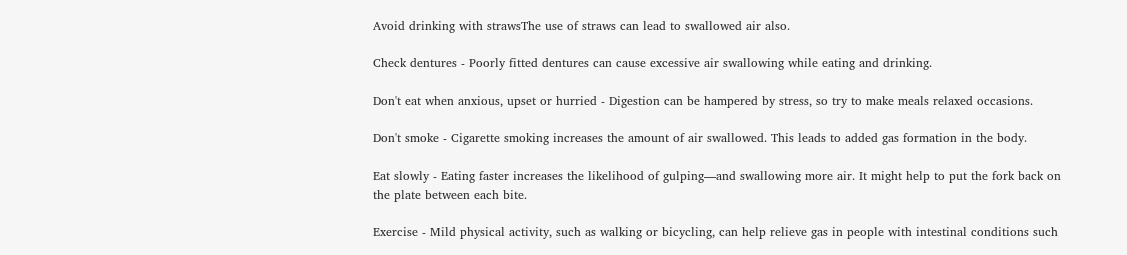Avoid drinking with strawsThe use of straws can lead to swallowed air also.

Check dentures - Poorly fitted dentures can cause excessive air swallowing while eating and drinking.

Don't eat when anxious, upset or hurried - Digestion can be hampered by stress, so try to make meals relaxed occasions.

Don't smoke - Cigarette smoking increases the amount of air swallowed. This leads to added gas formation in the body.

Eat slowly - Eating faster increases the likelihood of gulping—and swallowing more air. It might help to put the fork back on the plate between each bite.

Exercise - Mild physical activity, such as walking or bicycling, can help relieve gas in people with intestinal conditions such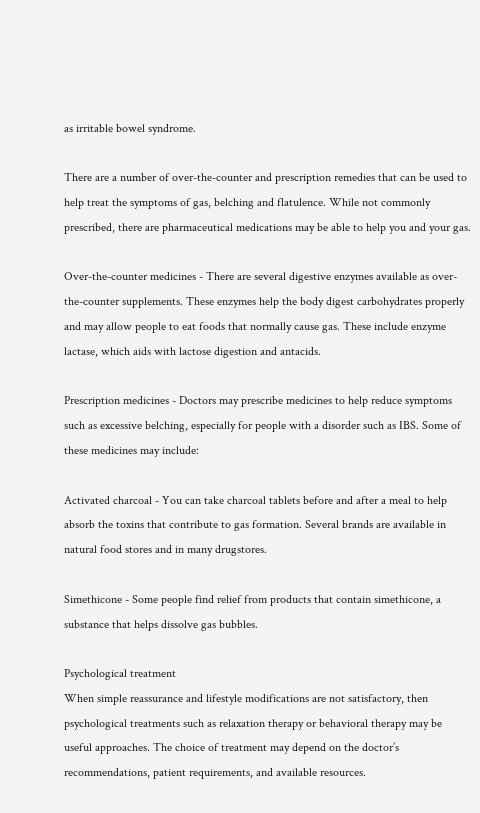as irritable bowel syndrome.

There are a number of over-the-counter and prescription remedies that can be used to help treat the symptoms of gas, belching and flatulence. While not commonly prescribed, there are pharmaceutical medications may be able to help you and your gas.

Over-the-counter medicines - There are several digestive enzymes available as over-the-counter supplements. These enzymes help the body digest carbohydrates properly and may allow people to eat foods that normally cause gas. These include enzyme lactase, which aids with lactose digestion and antacids.

Prescription medicines - Doctors may prescribe medicines to help reduce symptoms such as excessive belching, especially for people with a disorder such as IBS. Some of these medicines may include:

Activated charcoal - You can take charcoal tablets before and after a meal to help absorb the toxins that contribute to gas formation. Several brands are available in natural food stores and in many drugstores.

Simethicone - Some people find relief from products that contain simethicone, a substance that helps dissolve gas bubbles.

Psychological treatment
When simple reassurance and lifestyle modifications are not satisfactory, then psychological treatments such as relaxation therapy or behavioral therapy may be useful approaches. The choice of treatment may depend on the doctor’s recommendations, patient requirements, and available resources.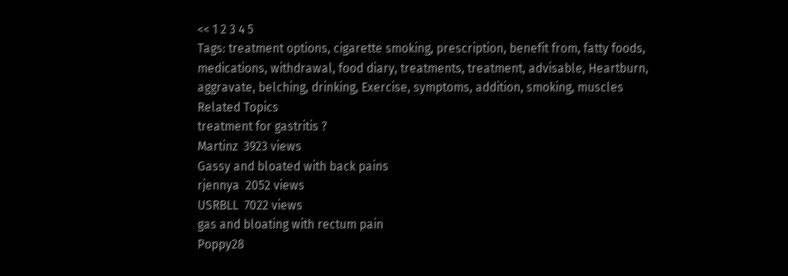<< 1 2 3 4 5
Tags: treatment options, cigarette smoking, prescription, benefit from, fatty foods, medications, withdrawal, food diary, treatments, treatment, advisable, Heartburn, aggravate, belching, drinking, Exercise, symptoms, addition, smoking, muscles
Related Topics
treatment for gastritis ?
Martinz  3923 views
Gassy and bloated with back pains
rjennya  2052 views
USRBLL  7022 views
gas and bloating with rectum pain
Poppy28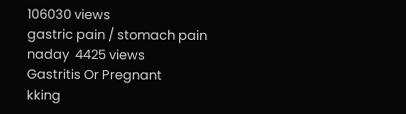106030 views
gastric pain / stomach pain
naday  4425 views
Gastritis Or Pregnant
kking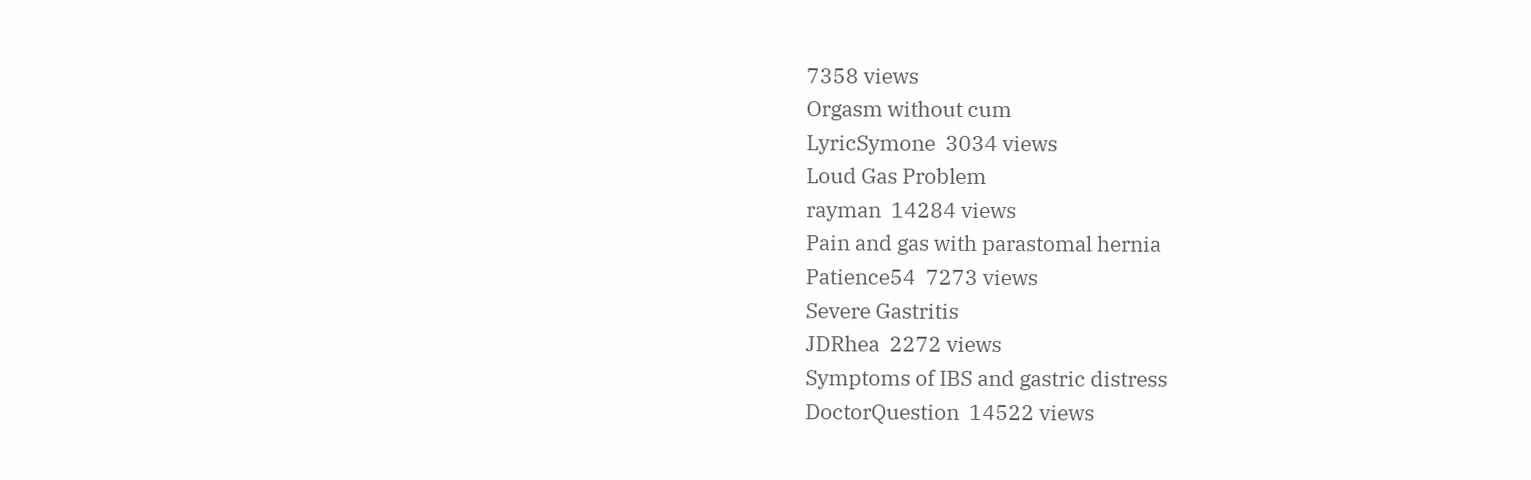7358 views
Orgasm without cum
LyricSymone  3034 views
Loud Gas Problem
rayman  14284 views
Pain and gas with parastomal hernia
Patience54  7273 views
Severe Gastritis
JDRhea  2272 views
Symptoms of IBS and gastric distress
DoctorQuestion  14522 views